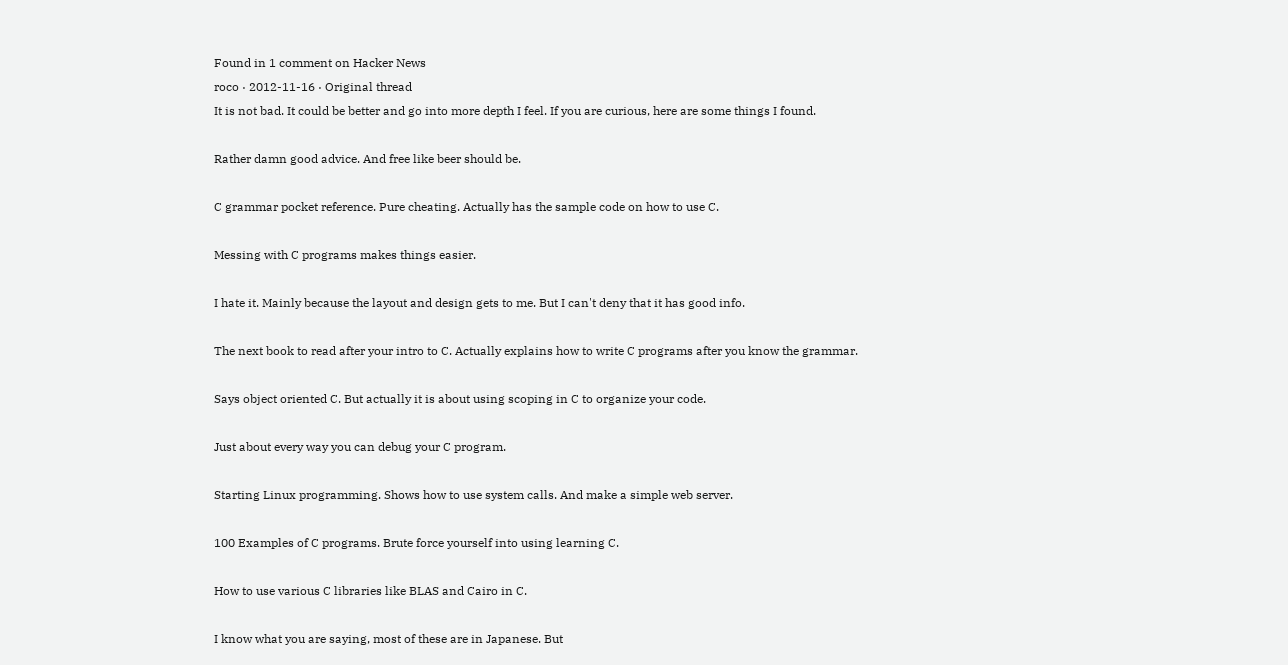Found in 1 comment on Hacker News
roco · 2012-11-16 · Original thread
It is not bad. It could be better and go into more depth I feel. If you are curious, here are some things I found.

Rather damn good advice. And free like beer should be.

C grammar pocket reference. Pure cheating. Actually has the sample code on how to use C.

Messing with C programs makes things easier.

I hate it. Mainly because the layout and design gets to me. But I can't deny that it has good info.

The next book to read after your intro to C. Actually explains how to write C programs after you know the grammar.

Says object oriented C. But actually it is about using scoping in C to organize your code.

Just about every way you can debug your C program.

Starting Linux programming. Shows how to use system calls. And make a simple web server.

100 Examples of C programs. Brute force yourself into using learning C.

How to use various C libraries like BLAS and Cairo in C.

I know what you are saying, most of these are in Japanese. But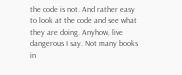the code is not. And rather easy to look at the code and see what they are doing. Anyhow, live dangerous I say. Not many books in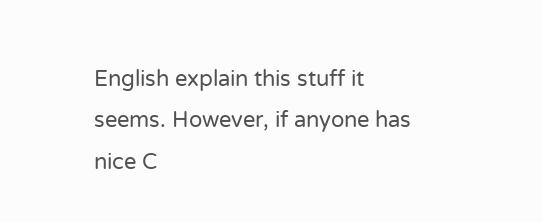English explain this stuff it seems. However, if anyone has nice C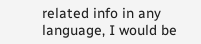related info in any language, I would be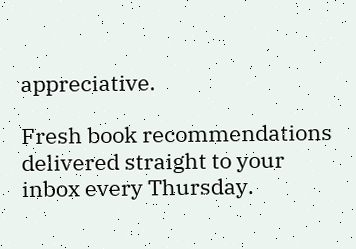appreciative.

Fresh book recommendations delivered straight to your inbox every Thursday.